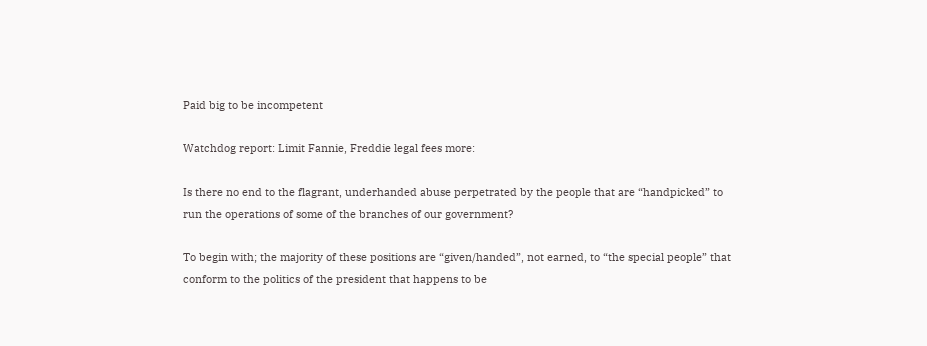Paid big to be incompetent

Watchdog report: Limit Fannie, Freddie legal fees more:

Is there no end to the flagrant, underhanded abuse perpetrated by the people that are “handpicked” to run the operations of some of the branches of our government?

To begin with; the majority of these positions are “given/handed”, not earned, to “the special people” that conform to the politics of the president that happens to be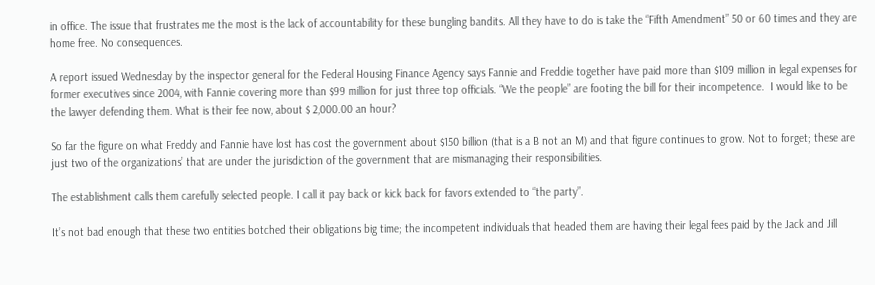in office. The issue that frustrates me the most is the lack of accountability for these bungling bandits. All they have to do is take the “Fifth Amendment” 50 or 60 times and they are home free. No consequences.

A report issued Wednesday by the inspector general for the Federal Housing Finance Agency says Fannie and Freddie together have paid more than $109 million in legal expenses for former executives since 2004, with Fannie covering more than $99 million for just three top officials. “We the people” are footing the bill for their incompetence.  I would like to be the lawyer defending them. What is their fee now, about $ 2,000.00 an hour?

So far the figure on what Freddy and Fannie have lost has cost the government about $150 billion (that is a B not an M) and that figure continues to grow. Not to forget; these are just two of the organizations’ that are under the jurisdiction of the government that are mismanaging their responsibilities.

The establishment calls them carefully selected people. I call it pay back or kick back for favors extended to “the party”.

It’s not bad enough that these two entities botched their obligations big time; the incompetent individuals that headed them are having their legal fees paid by the Jack and Jill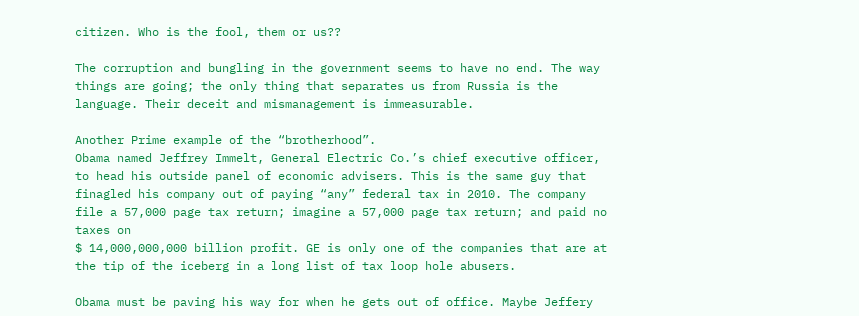citizen. Who is the fool, them or us??

The corruption and bungling in the government seems to have no end. The way things are going; the only thing that separates us from Russia is the language. Their deceit and mismanagement is immeasurable.

Another Prime example of the “brotherhood”.
Obama named Jeffrey Immelt, General Electric Co.’s chief executive officer, to head his outside panel of economic advisers. This is the same guy that finagled his company out of paying “any” federal tax in 2010. The company file a 57,000 page tax return; imagine a 57,000 page tax return; and paid no taxes on
$ 14,000,000,000 billion profit. GE is only one of the companies that are at the tip of the iceberg in a long list of tax loop hole abusers.

Obama must be paving his way for when he gets out of office. Maybe Jeffery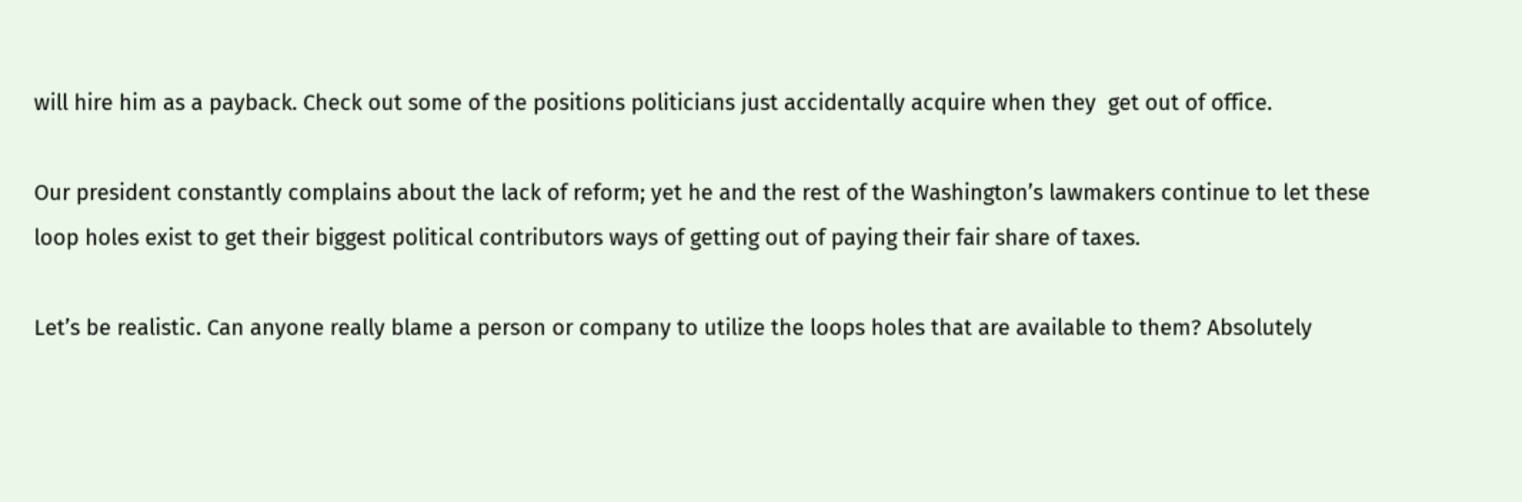will hire him as a payback. Check out some of the positions politicians just accidentally acquire when they  get out of office.

Our president constantly complains about the lack of reform; yet he and the rest of the Washington’s lawmakers continue to let these loop holes exist to get their biggest political contributors ways of getting out of paying their fair share of taxes.

Let’s be realistic. Can anyone really blame a person or company to utilize the loops holes that are available to them? Absolutely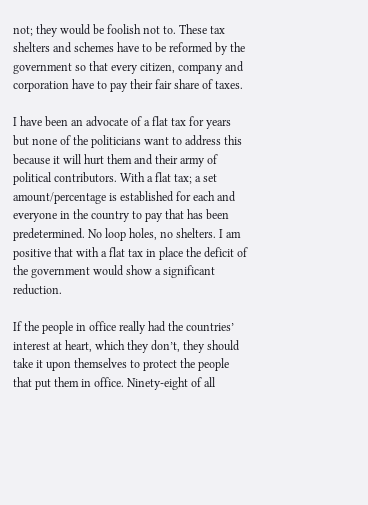not; they would be foolish not to. These tax shelters and schemes have to be reformed by the government so that every citizen, company and corporation have to pay their fair share of taxes.

I have been an advocate of a flat tax for years but none of the politicians want to address this because it will hurt them and their army of political contributors. With a flat tax; a set amount/percentage is established for each and everyone in the country to pay that has been predetermined. No loop holes, no shelters. I am positive that with a flat tax in place the deficit of the government would show a significant reduction.

If the people in office really had the countries’ interest at heart, which they don’t, they should take it upon themselves to protect the people that put them in office. Ninety-eight of all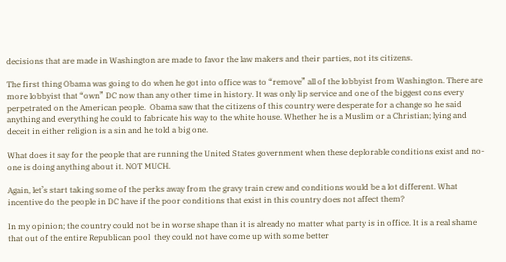decisions that are made in Washington are made to favor the law makers and their parties, not its citizens.

The first thing Obama was going to do when he got into office was to “remove” all of the lobbyist from Washington. There are more lobbyist that “own” DC now than any other time in history. It was only lip service and one of the biggest cons every perpetrated on the American people.  Obama saw that the citizens of this country were desperate for a change so he said anything and everything he could to fabricate his way to the white house. Whether he is a Muslim or a Christian; lying and deceit in either religion is a sin and he told a big one.

What does it say for the people that are running the United States government when these deplorable conditions exist and no-one is doing anything about it. NOT MUCH.

Again, let’s start taking some of the perks away from the gravy train crew and conditions would be a lot different. What incentive do the people in DC have if the poor conditions that exist in this country does not affect them?

In my opinion; the country could not be in worse shape than it is already no matter what party is in office. It is a real shame that out of the entire Republican pool  they could not have come up with some better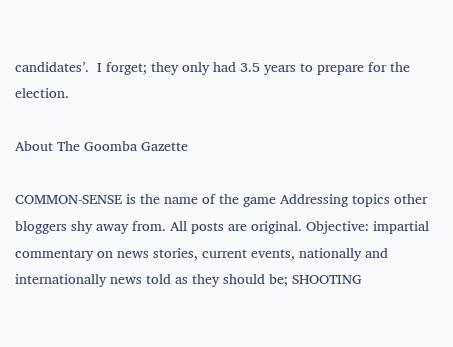candidates’.  I forget; they only had 3.5 years to prepare for the election.

About The Goomba Gazette

COMMON-SENSE is the name of the game Addressing topics other bloggers shy away from. All posts are original. Objective: impartial commentary on news stories, current events, nationally and internationally news told as they should be; SHOOTING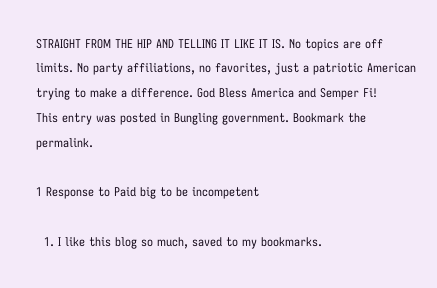STRAIGHT FROM THE HIP AND TELLING IT LIKE IT IS. No topics are off limits. No party affiliations, no favorites, just a patriotic American trying to make a difference. God Bless America and Semper Fi!
This entry was posted in Bungling government. Bookmark the permalink.

1 Response to Paid big to be incompetent

  1. I like this blog so much, saved to my bookmarks.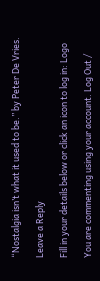“Nostalgia isn’t what it used to be.” by Peter De Vries.

Leave a Reply

Fill in your details below or click an icon to log in: Logo

You are commenting using your account. Log Out /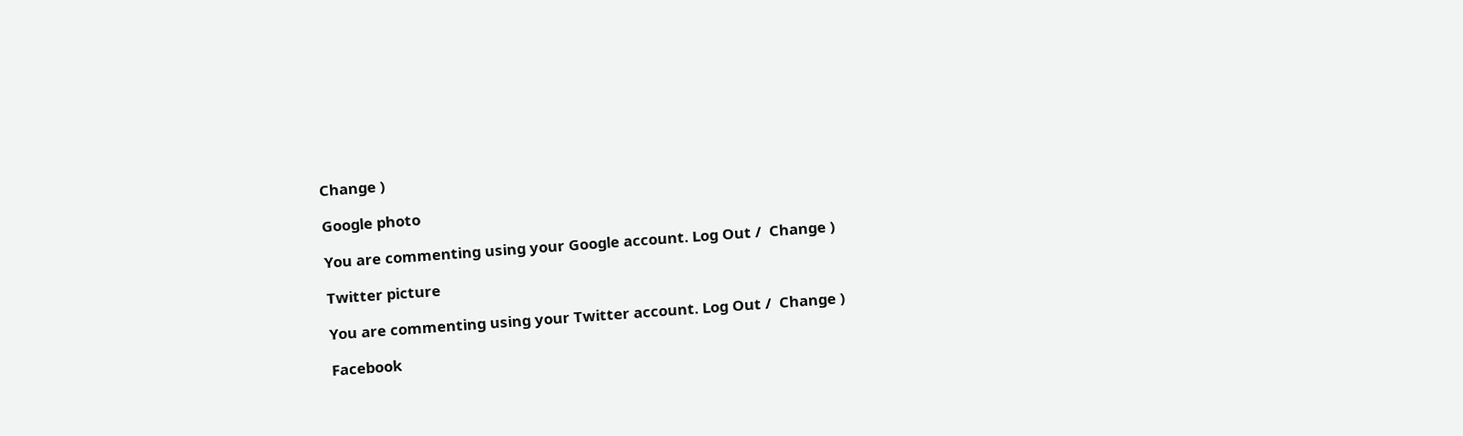Change )

Google photo

You are commenting using your Google account. Log Out /  Change )

Twitter picture

You are commenting using your Twitter account. Log Out /  Change )

Facebook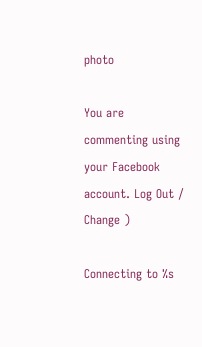photo

You are commenting using your Facebook account. Log Out /  Change )

Connecting to %s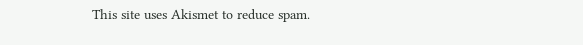This site uses Akismet to reduce spam.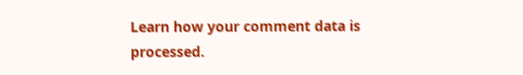Learn how your comment data is processed.